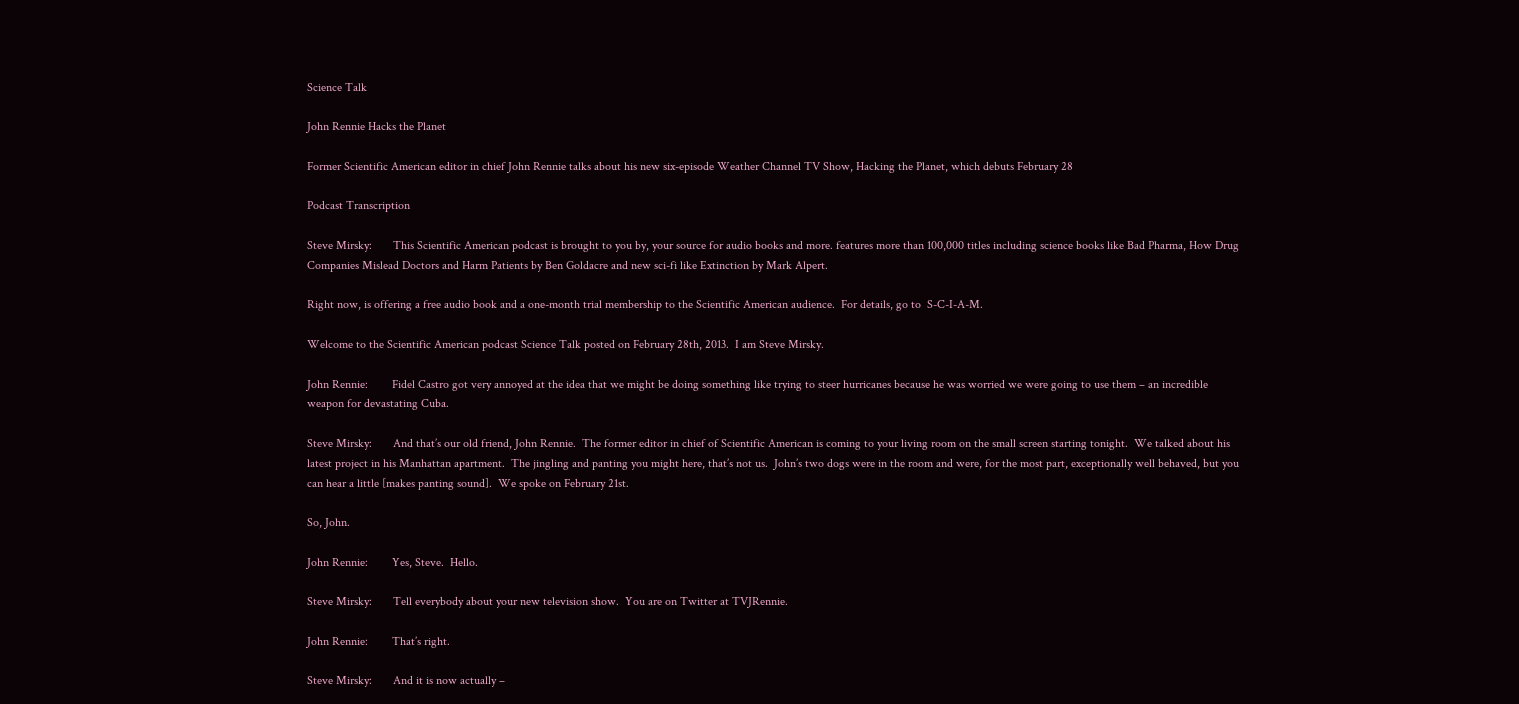Science Talk

John Rennie Hacks the Planet

Former Scientific American editor in chief John Rennie talks about his new six-episode Weather Channel TV Show, Hacking the Planet, which debuts February 28

Podcast Transcription

Steve Mirsky:       This Scientific American podcast is brought to you by, your source for audio books and more. features more than 100,000 titles including science books like Bad Pharma, How Drug Companies Mislead Doctors and Harm Patients by Ben Goldacre and new sci-fi like Extinction by Mark Alpert.

Right now, is offering a free audio book and a one-month trial membership to the Scientific American audience.  For details, go to  S-C-I-A-M.

Welcome to the Scientific American podcast Science Talk posted on February 28th, 2013.  I am Steve Mirsky.

John Rennie:        Fidel Castro got very annoyed at the idea that we might be doing something like trying to steer hurricanes because he was worried we were going to use them – an incredible weapon for devastating Cuba.

Steve Mirsky:       And that’s our old friend, John Rennie.  The former editor in chief of Scientific American is coming to your living room on the small screen starting tonight.  We talked about his latest project in his Manhattan apartment.  The jingling and panting you might here, that’s not us.  John’s two dogs were in the room and were, for the most part, exceptionally well behaved, but you can hear a little [makes panting sound].  We spoke on February 21st.

So, John.

John Rennie:        Yes, Steve.  Hello.

Steve Mirsky:       Tell everybody about your new television show.  You are on Twitter at TVJRennie.

John Rennie:        That’s right.

Steve Mirsky:       And it is now actually –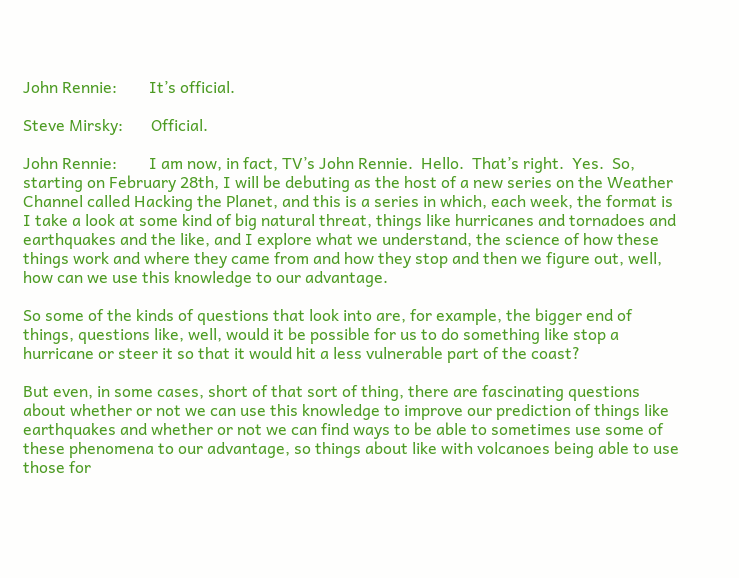John Rennie:        It’s official.

Steve Mirsky:       Official.

John Rennie:        I am now, in fact, TV’s John Rennie.  Hello.  That’s right.  Yes.  So, starting on February 28th, I will be debuting as the host of a new series on the Weather Channel called Hacking the Planet, and this is a series in which, each week, the format is I take a look at some kind of big natural threat, things like hurricanes and tornadoes and earthquakes and the like, and I explore what we understand, the science of how these things work and where they came from and how they stop and then we figure out, well, how can we use this knowledge to our advantage.

So some of the kinds of questions that look into are, for example, the bigger end of things, questions like, well, would it be possible for us to do something like stop a hurricane or steer it so that it would hit a less vulnerable part of the coast?

But even, in some cases, short of that sort of thing, there are fascinating questions about whether or not we can use this knowledge to improve our prediction of things like earthquakes and whether or not we can find ways to be able to sometimes use some of these phenomena to our advantage, so things about like with volcanoes being able to use those for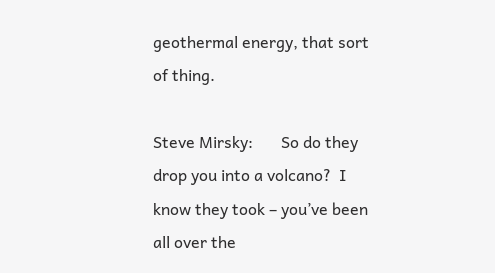geothermal energy, that sort of thing.

Steve Mirsky:       So do they drop you into a volcano?  I know they took – you’ve been all over the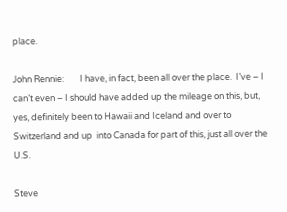place.

John Rennie:        I have, in fact, been all over the place.  I’ve – I can’t even – I should have added up the mileage on this, but, yes, definitely been to Hawaii and Iceland and over to Switzerland and up  into Canada for part of this, just all over the U.S.

Steve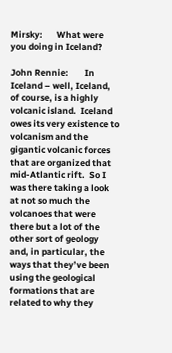Mirsky:       What were you doing in Iceland?

John Rennie:        In Iceland – well, Iceland, of course, is a highly volcanic island.  Iceland owes its very existence to volcanism and the gigantic volcanic forces that are organized that mid-Atlantic rift.  So I was there taking a look at not so much the volcanoes that were there but a lot of the other sort of geology and, in particular, the ways that they’ve been using the geological formations that are related to why they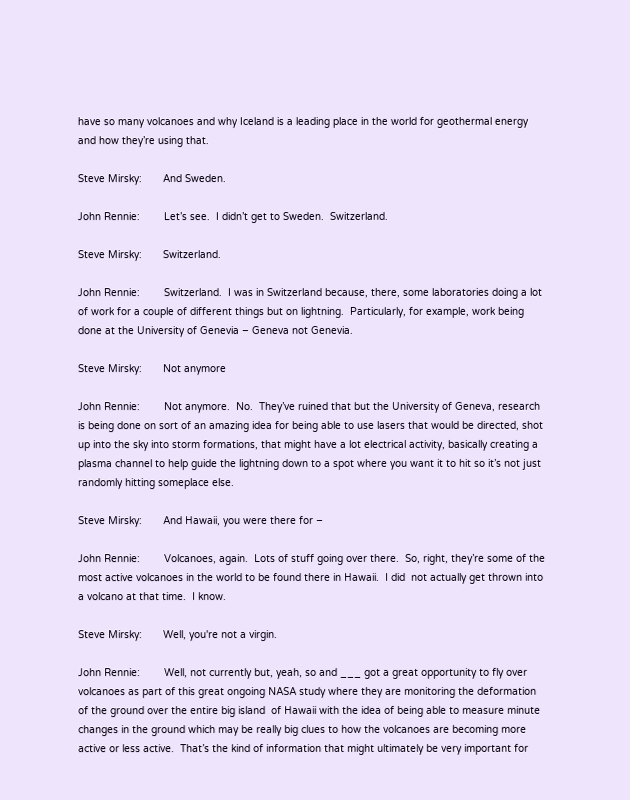have so many volcanoes and why Iceland is a leading place in the world for geothermal energy and how they’re using that.

Steve Mirsky:       And Sweden.

John Rennie:        Let’s see.  I didn’t get to Sweden.  Switzerland.

Steve Mirsky:       Switzerland.

John Rennie:        Switzerland.  I was in Switzerland because, there, some laboratories doing a lot of work for a couple of different things but on lightning.  Particularly, for example, work being done at the University of Genevia – Geneva not Genevia.

Steve Mirsky:       Not anymore

John Rennie:        Not anymore.  No.  They’ve ruined that but the University of Geneva, research is being done on sort of an amazing idea for being able to use lasers that would be directed, shot up into the sky into storm formations, that might have a lot electrical activity, basically creating a plasma channel to help guide the lightning down to a spot where you want it to hit so it’s not just randomly hitting someplace else.

Steve Mirsky:       And Hawaii, you were there for –

John Rennie:        Volcanoes, again.  Lots of stuff going over there.  So, right, they’re some of the most active volcanoes in the world to be found there in Hawaii.  I did  not actually get thrown into a volcano at that time.  I know.

Steve Mirsky:       Well, you're not a virgin.

John Rennie:        Well, not currently but, yeah, so and ___ got a great opportunity to fly over volcanoes as part of this great ongoing NASA study where they are monitoring the deformation of the ground over the entire big island  of Hawaii with the idea of being able to measure minute changes in the ground which may be really big clues to how the volcanoes are becoming more active or less active.  That’s the kind of information that might ultimately be very important for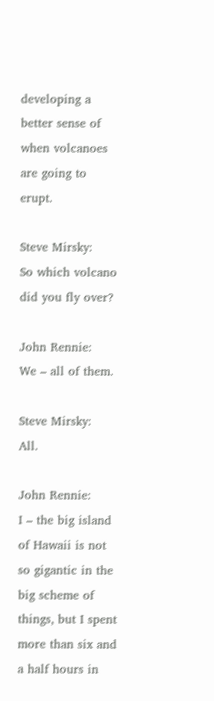developing a better sense of when volcanoes are going to erupt.

Steve Mirsky:       So which volcano did you fly over?

John Rennie:        We – all of them.

Steve Mirsky:       All.

John Rennie:        I – the big island of Hawaii is not so gigantic in the big scheme of things, but I spent more than six and a half hours in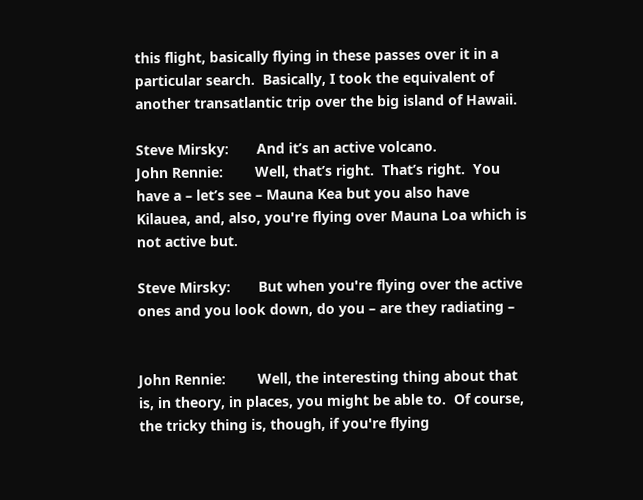this flight, basically flying in these passes over it in a particular search.  Basically, I took the equivalent of another transatlantic trip over the big island of Hawaii.

Steve Mirsky:       And it’s an active volcano.
John Rennie:        Well, that’s right.  That’s right.  You have a – let’s see – Mauna Kea but you also have Kilauea, and, also, you're flying over Mauna Loa which is not active but.

Steve Mirsky:       But when you're flying over the active ones and you look down, do you – are they radiating –


John Rennie:        Well, the interesting thing about that is, in theory, in places, you might be able to.  Of course, the tricky thing is, though, if you're flying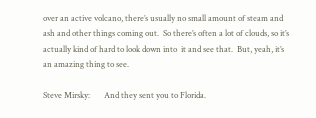over an active volcano, there’s usually no small amount of steam and ash and other things coming out.  So there’s often a lot of clouds, so it’s actually kind of hard to look down into  it and see that.  But, yeah, it’s an amazing thing to see.

Steve Mirsky:       And they sent you to Florida.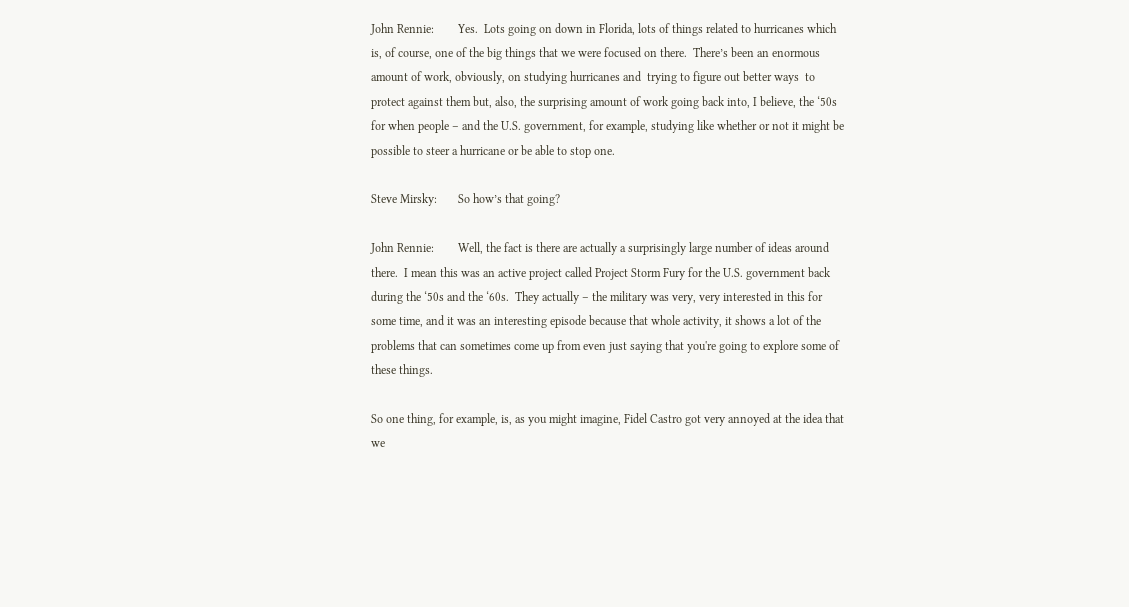John Rennie:        Yes.  Lots going on down in Florida, lots of things related to hurricanes which is, of course, one of the big things that we were focused on there.  There’s been an enormous amount of work, obviously, on studying hurricanes and  trying to figure out better ways  to protect against them but, also, the surprising amount of work going back into, I believe, the ‘50s for when people – and the U.S. government, for example, studying like whether or not it might be possible to steer a hurricane or be able to stop one.

Steve Mirsky:       So how’s that going?

John Rennie:        Well, the fact is there are actually a surprisingly large number of ideas around there.  I mean this was an active project called Project Storm Fury for the U.S. government back during the ‘50s and the ‘60s.  They actually – the military was very, very interested in this for some time, and it was an interesting episode because that whole activity, it shows a lot of the problems that can sometimes come up from even just saying that you're going to explore some of these things.

So one thing, for example, is, as you might imagine, Fidel Castro got very annoyed at the idea that we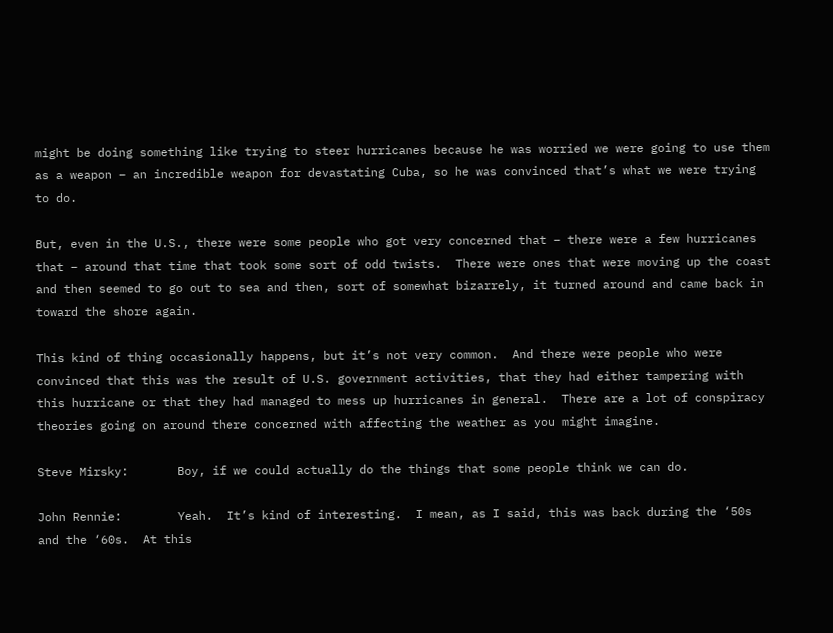might be doing something like trying to steer hurricanes because he was worried we were going to use them as a weapon – an incredible weapon for devastating Cuba, so he was convinced that’s what we were trying to do.

But, even in the U.S., there were some people who got very concerned that – there were a few hurricanes that – around that time that took some sort of odd twists.  There were ones that were moving up the coast and then seemed to go out to sea and then, sort of somewhat bizarrely, it turned around and came back in toward the shore again.

This kind of thing occasionally happens, but it’s not very common.  And there were people who were convinced that this was the result of U.S. government activities, that they had either tampering with this hurricane or that they had managed to mess up hurricanes in general.  There are a lot of conspiracy theories going on around there concerned with affecting the weather as you might imagine.

Steve Mirsky:       Boy, if we could actually do the things that some people think we can do.

John Rennie:        Yeah.  It’s kind of interesting.  I mean, as I said, this was back during the ‘50s and the ‘60s.  At this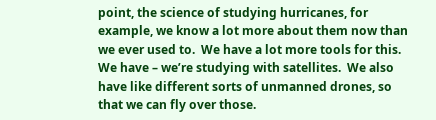point, the science of studying hurricanes, for example, we know a lot more about them now than we ever used to.  We have a lot more tools for this.  We have – we’re studying with satellites.  We also have like different sorts of unmanned drones, so that we can fly over those.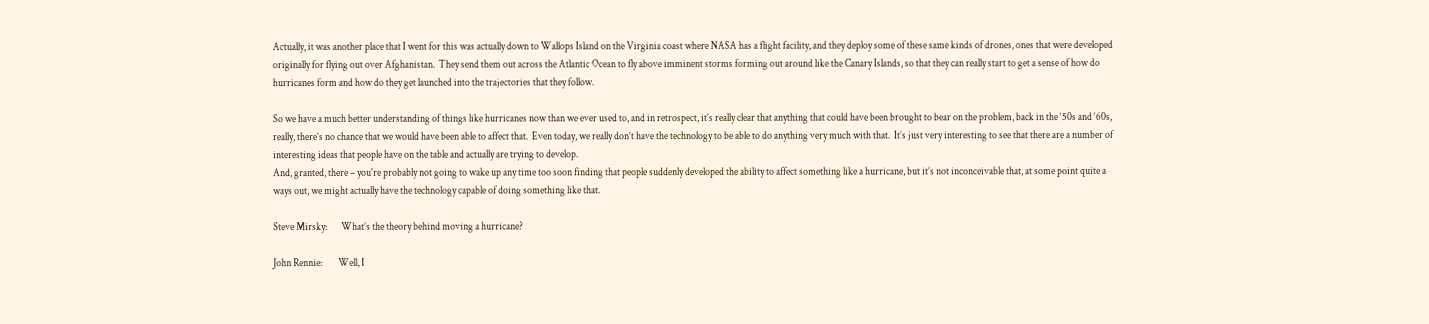Actually, it was another place that I went for this was actually down to Wallops Island on the Virginia coast where NASA has a flight facility, and they deploy some of these same kinds of drones, ones that were developed originally for flying out over Afghanistan.  They send them out across the Atlantic Ocean to fly above imminent storms forming out around like the Canary Islands, so that they can really start to get a sense of how do hurricanes form and how do they get launched into the trajectories that they follow.

So we have a much better understanding of things like hurricanes now than we ever used to, and in retrospect, it’s really clear that anything that could have been brought to bear on the problem, back in the ‘50s and ‘60s,  really, there’s no chance that we would have been able to affect that.  Even today, we really don’t have the technology to be able to do anything very much with that.  It’s just very interesting to see that there are a number of interesting ideas that people have on the table and actually are trying to develop.
And, granted, there – you're probably not going to wake up any time too soon finding that people suddenly developed the ability to affect something like a hurricane, but it’s not inconceivable that, at some point quite a ways out, we might actually have the technology capable of doing something like that.

Steve Mirsky:       What’s the theory behind moving a hurricane?

John Rennie:        Well, I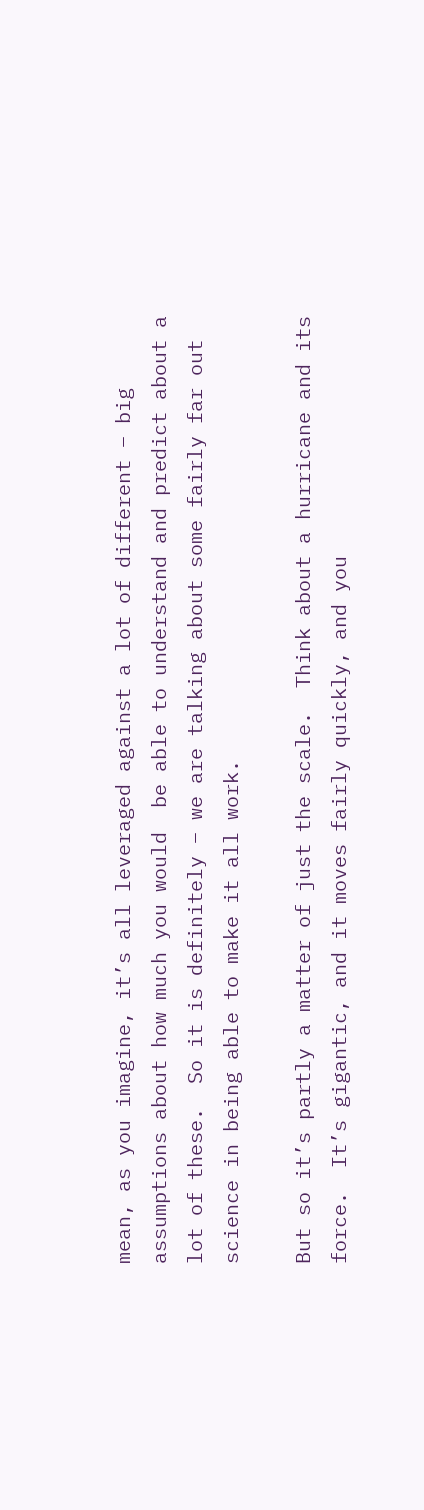mean, as you imagine, it’s all leveraged against a lot of different – big assumptions about how much you would  be able to understand and predict about a lot of these.  So it is definitely – we are talking about some fairly far out science in being able to make it all work.

But so it’s partly a matter of just the scale.  Think about a hurricane and its force.  It’s gigantic, and it moves fairly quickly, and you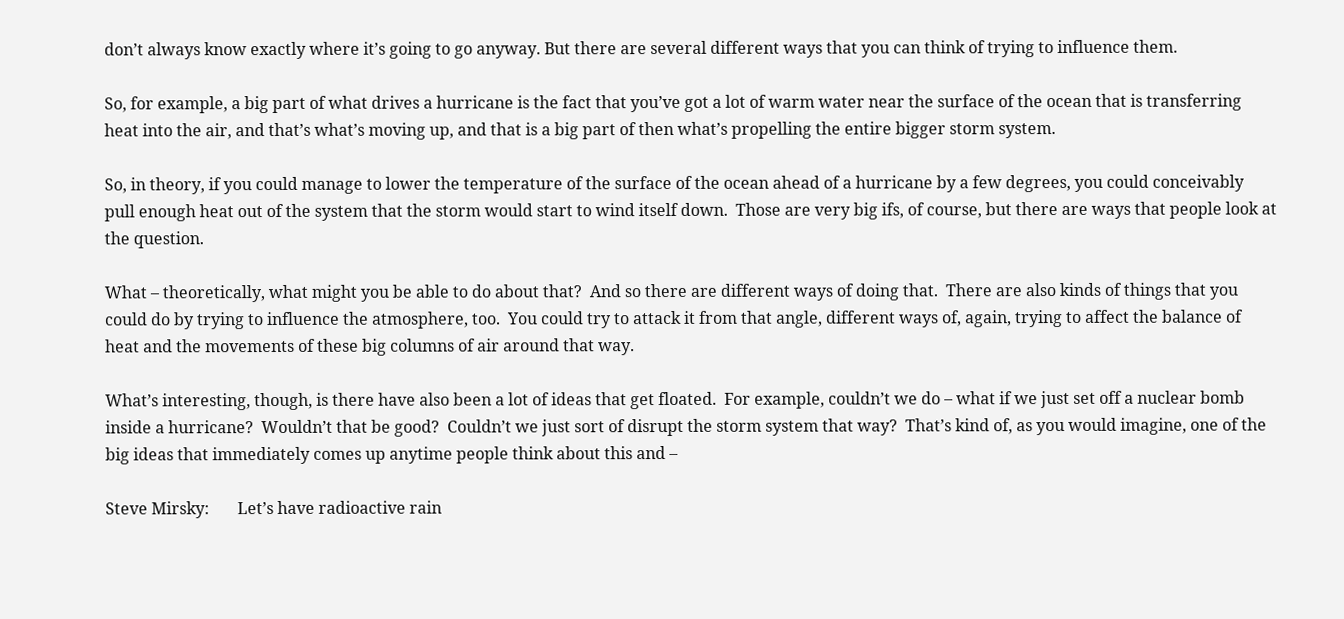don’t always know exactly where it’s going to go anyway. But there are several different ways that you can think of trying to influence them.

So, for example, a big part of what drives a hurricane is the fact that you’ve got a lot of warm water near the surface of the ocean that is transferring heat into the air, and that’s what’s moving up, and that is a big part of then what’s propelling the entire bigger storm system.

So, in theory, if you could manage to lower the temperature of the surface of the ocean ahead of a hurricane by a few degrees, you could conceivably pull enough heat out of the system that the storm would start to wind itself down.  Those are very big ifs, of course, but there are ways that people look at the question.

What – theoretically, what might you be able to do about that?  And so there are different ways of doing that.  There are also kinds of things that you could do by trying to influence the atmosphere, too.  You could try to attack it from that angle, different ways of, again, trying to affect the balance of heat and the movements of these big columns of air around that way.

What’s interesting, though, is there have also been a lot of ideas that get floated.  For example, couldn’t we do – what if we just set off a nuclear bomb inside a hurricane?  Wouldn’t that be good?  Couldn’t we just sort of disrupt the storm system that way?  That’s kind of, as you would imagine, one of the big ideas that immediately comes up anytime people think about this and –

Steve Mirsky:       Let’s have radioactive rain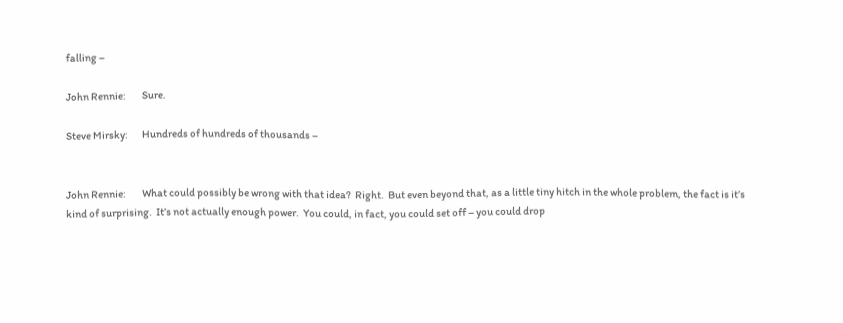falling –

John Rennie:        Sure.

Steve Mirsky:       Hundreds of hundreds of thousands –


John Rennie:        What could possibly be wrong with that idea?  Right.  But even beyond that, as a little tiny hitch in the whole problem, the fact is it’s kind of surprising.  It’s not actually enough power.  You could, in fact, you could set off – you could drop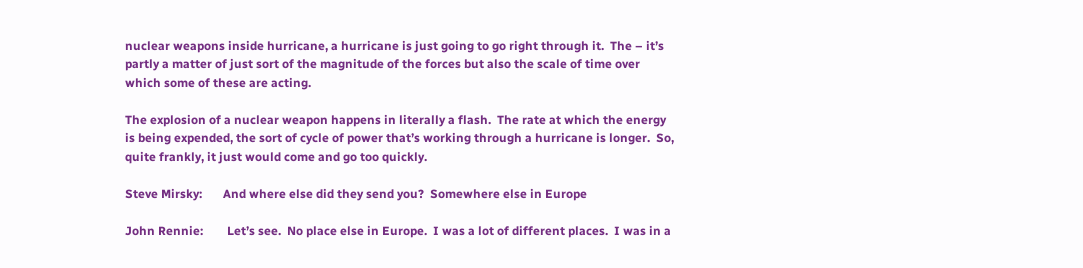nuclear weapons inside hurricane, a hurricane is just going to go right through it.  The – it’s partly a matter of just sort of the magnitude of the forces but also the scale of time over which some of these are acting.

The explosion of a nuclear weapon happens in literally a flash.  The rate at which the energy is being expended, the sort of cycle of power that’s working through a hurricane is longer.  So, quite frankly, it just would come and go too quickly.

Steve Mirsky:       And where else did they send you?  Somewhere else in Europe

John Rennie:        Let’s see.  No place else in Europe.  I was a lot of different places.  I was in a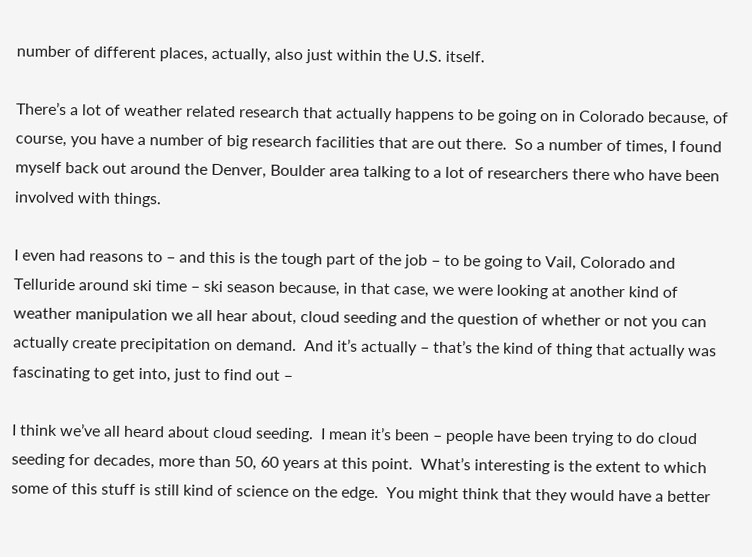number of different places, actually, also just within the U.S. itself.

There’s a lot of weather related research that actually happens to be going on in Colorado because, of course, you have a number of big research facilities that are out there.  So a number of times, I found myself back out around the Denver, Boulder area talking to a lot of researchers there who have been involved with things.

I even had reasons to – and this is the tough part of the job – to be going to Vail, Colorado and Telluride around ski time – ski season because, in that case, we were looking at another kind of weather manipulation we all hear about, cloud seeding and the question of whether or not you can actually create precipitation on demand.  And it’s actually – that’s the kind of thing that actually was fascinating to get into, just to find out –

I think we’ve all heard about cloud seeding.  I mean it’s been – people have been trying to do cloud seeding for decades, more than 50, 60 years at this point.  What’s interesting is the extent to which some of this stuff is still kind of science on the edge.  You might think that they would have a better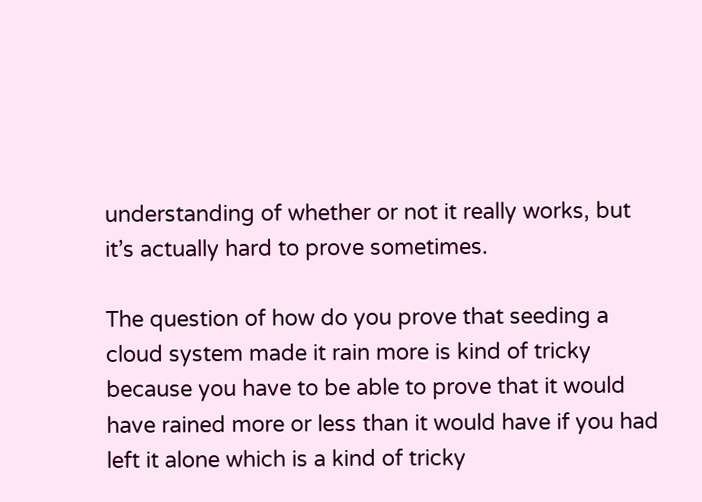understanding of whether or not it really works, but it’s actually hard to prove sometimes.

The question of how do you prove that seeding a cloud system made it rain more is kind of tricky because you have to be able to prove that it would have rained more or less than it would have if you had left it alone which is a kind of tricky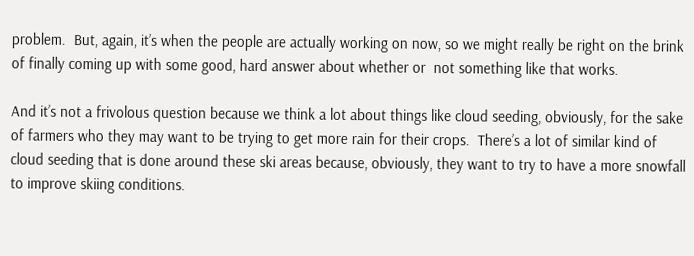problem.  But, again, it’s when the people are actually working on now, so we might really be right on the brink of finally coming up with some good, hard answer about whether or  not something like that works.

And it’s not a frivolous question because we think a lot about things like cloud seeding, obviously, for the sake of farmers who they may want to be trying to get more rain for their crops.  There’s a lot of similar kind of cloud seeding that is done around these ski areas because, obviously, they want to try to have a more snowfall to improve skiing conditions.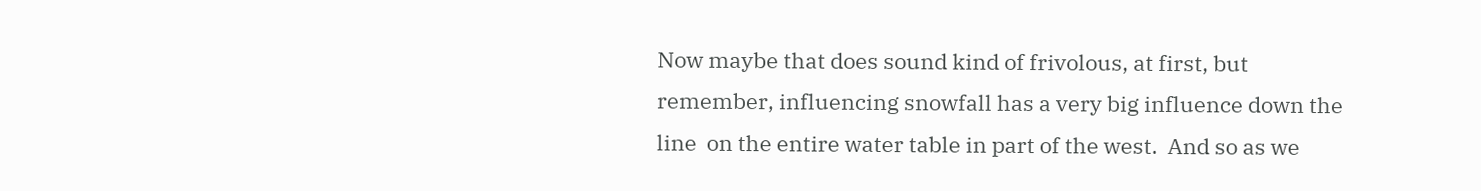Now maybe that does sound kind of frivolous, at first, but remember, influencing snowfall has a very big influence down the line  on the entire water table in part of the west.  And so as we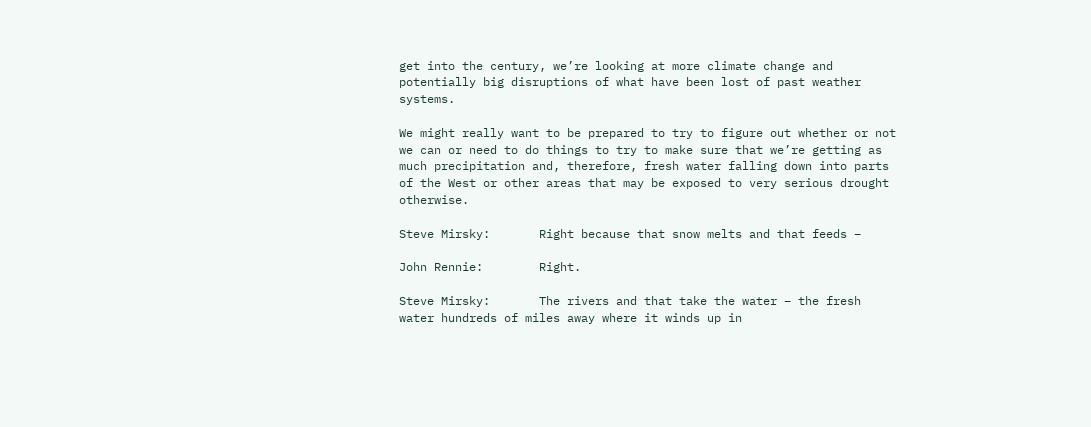get into the century, we’re looking at more climate change and potentially big disruptions of what have been lost of past weather systems.

We might really want to be prepared to try to figure out whether or not we can or need to do things to try to make sure that we’re getting as much precipitation and, therefore, fresh water falling down into parts of the West or other areas that may be exposed to very serious drought otherwise.

Steve Mirsky:       Right because that snow melts and that feeds –

John Rennie:        Right.

Steve Mirsky:       The rivers and that take the water – the fresh water hundreds of miles away where it winds up in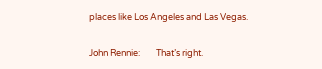places like Los Angeles and Las Vegas.

John Rennie:        That’s right.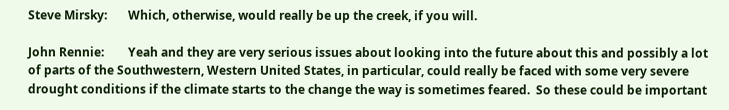Steve Mirsky:       Which, otherwise, would really be up the creek, if you will.

John Rennie:        Yeah and they are very serious issues about looking into the future about this and possibly a lot of parts of the Southwestern, Western United States, in particular, could really be faced with some very severe drought conditions if the climate starts to the change the way is sometimes feared.  So these could be important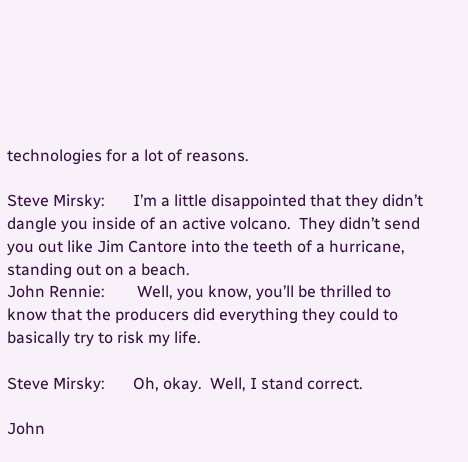technologies for a lot of reasons.

Steve Mirsky:       I’m a little disappointed that they didn’t dangle you inside of an active volcano.  They didn’t send you out like Jim Cantore into the teeth of a hurricane, standing out on a beach.
John Rennie:        Well, you know, you’ll be thrilled to know that the producers did everything they could to basically try to risk my life.

Steve Mirsky:       Oh, okay.  Well, I stand correct.

John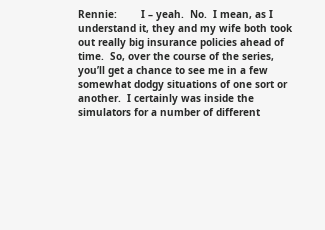Rennie:        I – yeah.  No.  I mean, as I understand it, they and my wife both took out really big insurance policies ahead of time.  So, over the course of the series, you’ll get a chance to see me in a few somewhat dodgy situations of one sort or another.  I certainly was inside the simulators for a number of different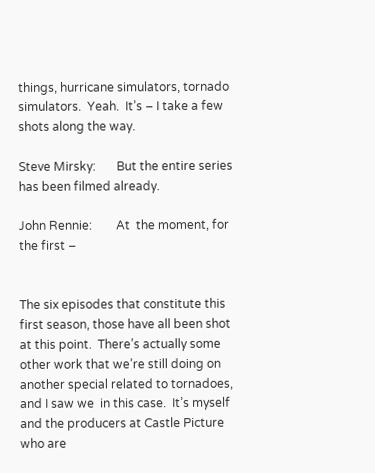things, hurricane simulators, tornado simulators.  Yeah.  It’s – I take a few shots along the way.

Steve Mirsky:       But the entire series has been filmed already.

John Rennie:        At  the moment, for the first –


The six episodes that constitute this first season, those have all been shot at this point.  There’s actually some other work that we’re still doing on another special related to tornadoes, and I saw we  in this case.  It’s myself and the producers at Castle Picture who are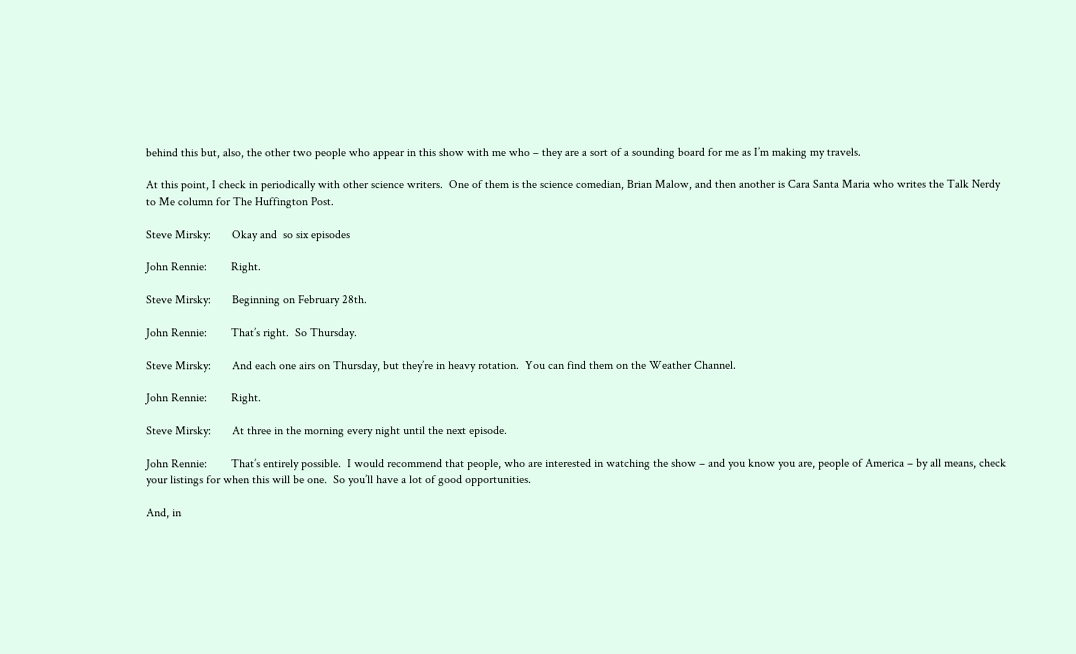behind this but, also, the other two people who appear in this show with me who – they are a sort of a sounding board for me as I’m making my travels.

At this point, I check in periodically with other science writers.  One of them is the science comedian, Brian Malow, and then another is Cara Santa Maria who writes the Talk Nerdy to Me column for The Huffington Post.

Steve Mirsky:       Okay and  so six episodes

John Rennie:        Right.

Steve Mirsky:       Beginning on February 28th.

John Rennie:        That’s right.  So Thursday.

Steve Mirsky:       And each one airs on Thursday, but they’re in heavy rotation.  You can find them on the Weather Channel.

John Rennie:        Right.

Steve Mirsky:       At three in the morning every night until the next episode.

John Rennie:        That’s entirely possible.  I would recommend that people, who are interested in watching the show – and you know you are, people of America – by all means, check your listings for when this will be one.  So you’ll have a lot of good opportunities.

And, in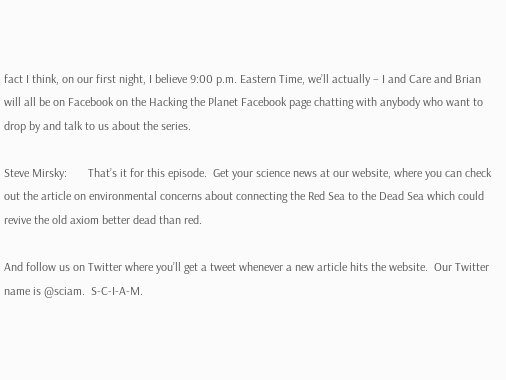fact I think, on our first night, I believe 9:00 p.m. Eastern Time, we’ll actually – I and Care and Brian will all be on Facebook on the Hacking the Planet Facebook page chatting with anybody who want to drop by and talk to us about the series.

Steve Mirsky:       That’s it for this episode.  Get your science news at our website, where you can check out the article on environmental concerns about connecting the Red Sea to the Dead Sea which could revive the old axiom better dead than red.

And follow us on Twitter where you’ll get a tweet whenever a new article hits the website.  Our Twitter name is @sciam.  S-C-I-A-M.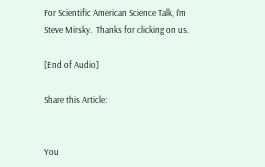For Scientific American Science Talk, I’m Steve Mirsky.  Thanks for clicking on us.

[End of Audio]

Share this Article:


You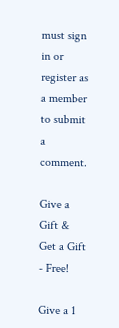must sign in or register as a member to submit a comment.

Give a Gift &
Get a Gift - Free!

Give a 1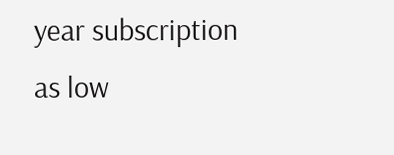year subscription
as low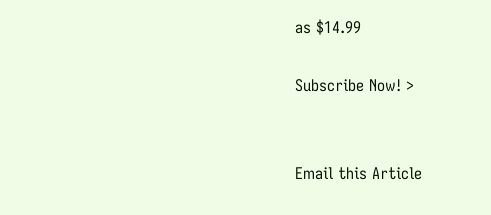as $14.99

Subscribe Now! >


Email this Article